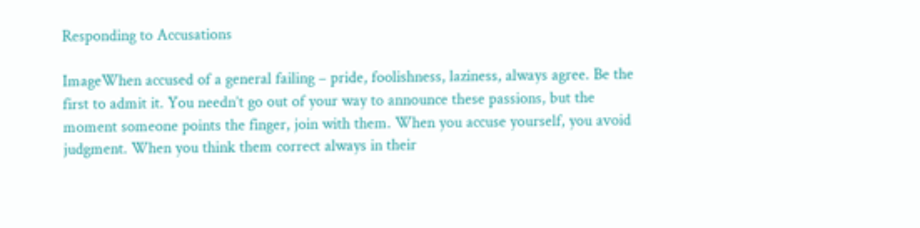Responding to Accusations

ImageWhen accused of a general failing – pride, foolishness, laziness, always agree. Be the first to admit it. You needn’t go out of your way to announce these passions, but the moment someone points the finger, join with them. When you accuse yourself, you avoid judgment. When you think them correct always in their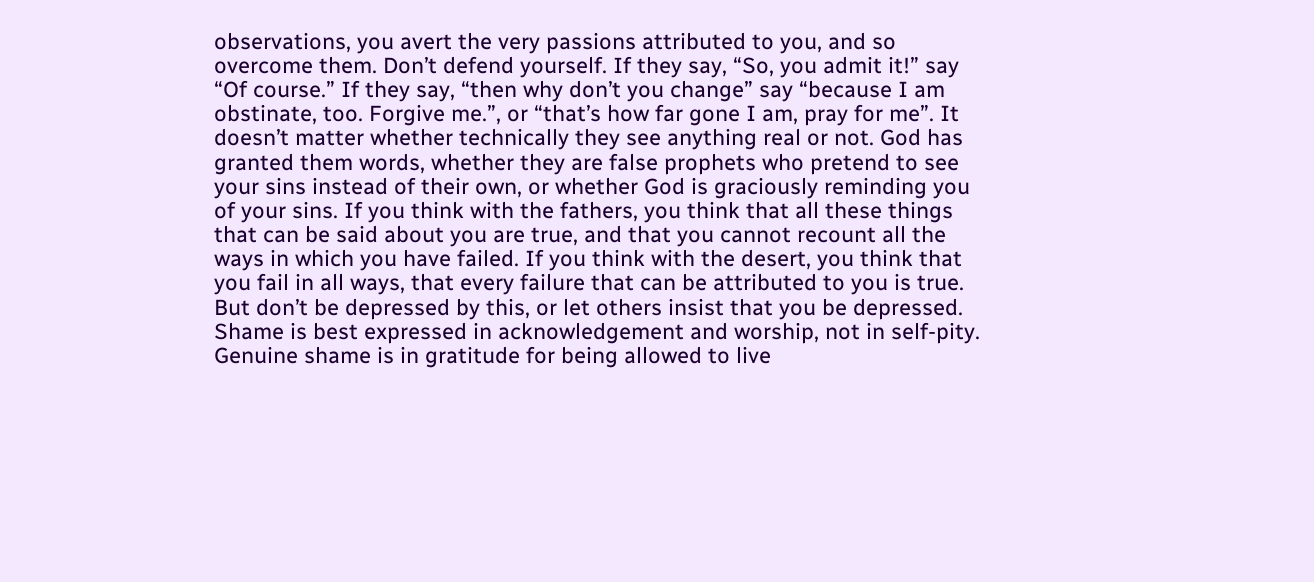observations, you avert the very passions attributed to you, and so overcome them. Don’t defend yourself. If they say, “So, you admit it!” say “Of course.” If they say, “then why don’t you change” say “because I am obstinate, too. Forgive me.”, or “that’s how far gone I am, pray for me”. It doesn’t matter whether technically they see anything real or not. God has granted them words, whether they are false prophets who pretend to see your sins instead of their own, or whether God is graciously reminding you of your sins. If you think with the fathers, you think that all these things that can be said about you are true, and that you cannot recount all the ways in which you have failed. If you think with the desert, you think that you fail in all ways, that every failure that can be attributed to you is true. But don’t be depressed by this, or let others insist that you be depressed. Shame is best expressed in acknowledgement and worship, not in self-pity. Genuine shame is in gratitude for being allowed to live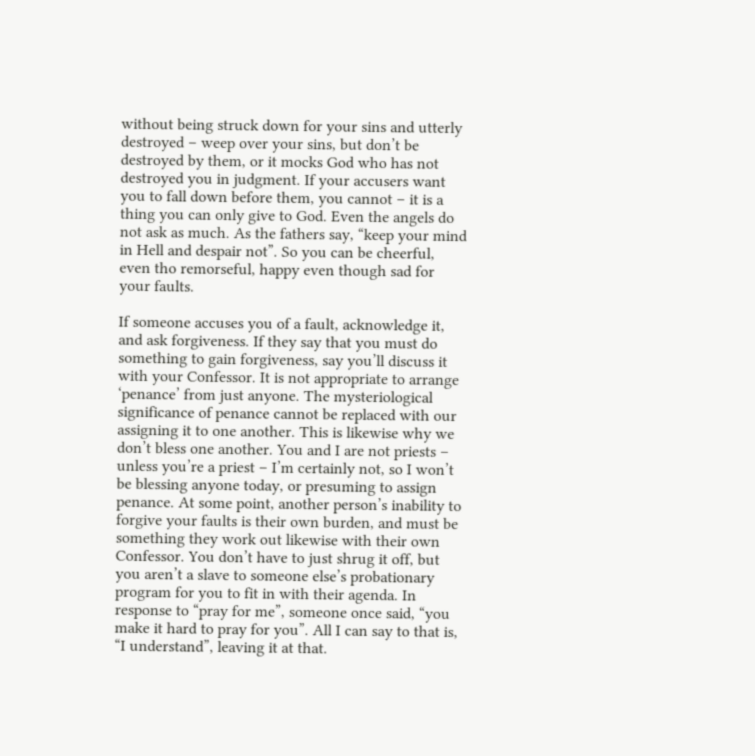without being struck down for your sins and utterly destroyed – weep over your sins, but don’t be destroyed by them, or it mocks God who has not destroyed you in judgment. If your accusers want you to fall down before them, you cannot – it is a thing you can only give to God. Even the angels do not ask as much. As the fathers say, “keep your mind in Hell and despair not”. So you can be cheerful, even tho remorseful, happy even though sad for your faults.

If someone accuses you of a fault, acknowledge it, and ask forgiveness. If they say that you must do something to gain forgiveness, say you’ll discuss it with your Confessor. It is not appropriate to arrange ‘penance’ from just anyone. The mysteriological significance of penance cannot be replaced with our assigning it to one another. This is likewise why we don’t bless one another. You and I are not priests – unless you’re a priest – I’m certainly not, so I won’t be blessing anyone today, or presuming to assign penance. At some point, another person’s inability to forgive your faults is their own burden, and must be something they work out likewise with their own Confessor. You don’t have to just shrug it off, but you aren’t a slave to someone else’s probationary program for you to fit in with their agenda. In response to “pray for me”, someone once said, “you make it hard to pray for you”. All I can say to that is, “I understand”, leaving it at that.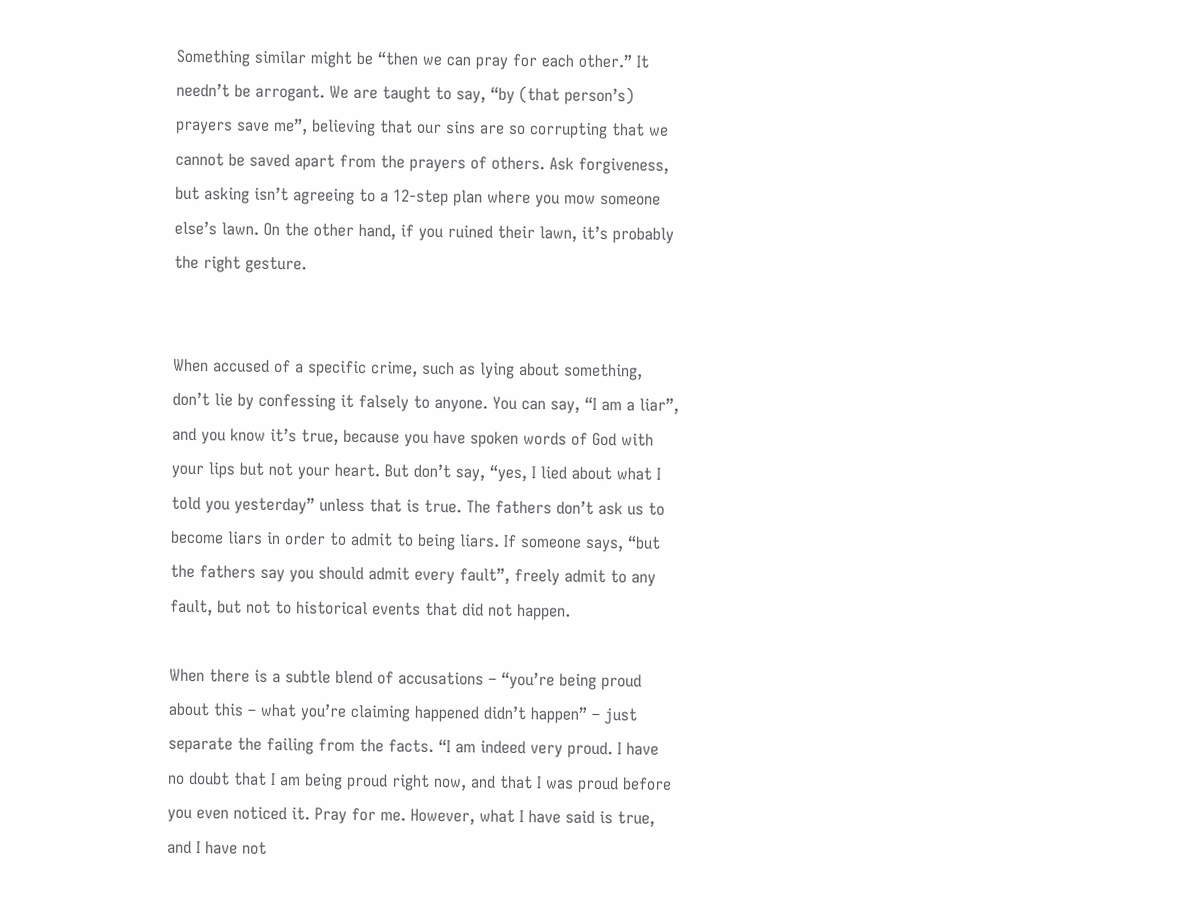Something similar might be “then we can pray for each other.” It needn’t be arrogant. We are taught to say, “by (that person’s) prayers save me”, believing that our sins are so corrupting that we cannot be saved apart from the prayers of others. Ask forgiveness, but asking isn’t agreeing to a 12-step plan where you mow someone else’s lawn. On the other hand, if you ruined their lawn, it’s probably the right gesture.


When accused of a specific crime, such as lying about something, don’t lie by confessing it falsely to anyone. You can say, “I am a liar”, and you know it’s true, because you have spoken words of God with your lips but not your heart. But don’t say, “yes, I lied about what I told you yesterday” unless that is true. The fathers don’t ask us to become liars in order to admit to being liars. If someone says, “but the fathers say you should admit every fault”, freely admit to any fault, but not to historical events that did not happen.

When there is a subtle blend of accusations – “you’re being proud about this – what you’re claiming happened didn’t happen” – just separate the failing from the facts. “I am indeed very proud. I have no doubt that I am being proud right now, and that I was proud before you even noticed it. Pray for me. However, what I have said is true, and I have not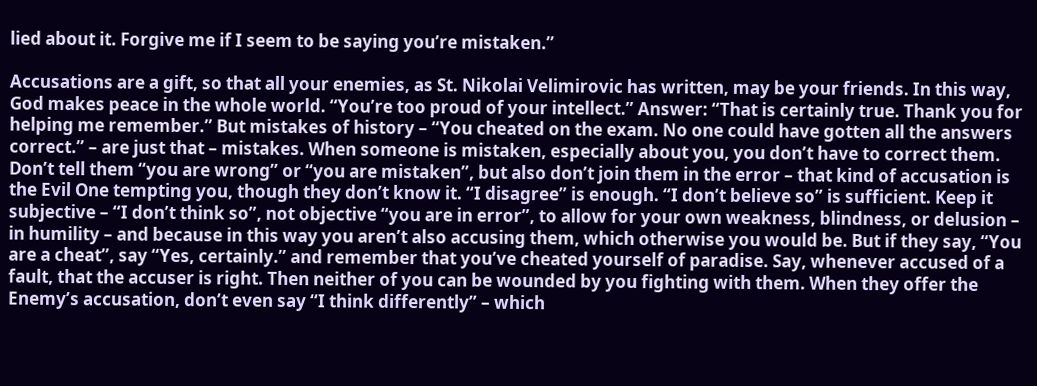lied about it. Forgive me if I seem to be saying you’re mistaken.”

Accusations are a gift, so that all your enemies, as St. Nikolai Velimirovic has written, may be your friends. In this way, God makes peace in the whole world. “You’re too proud of your intellect.” Answer: “That is certainly true. Thank you for helping me remember.” But mistakes of history – “You cheated on the exam. No one could have gotten all the answers correct.” – are just that – mistakes. When someone is mistaken, especially about you, you don’t have to correct them. Don’t tell them “you are wrong” or “you are mistaken”, but also don’t join them in the error – that kind of accusation is the Evil One tempting you, though they don’t know it. “I disagree” is enough. “I don’t believe so” is sufficient. Keep it subjective – “I don’t think so”, not objective “you are in error”, to allow for your own weakness, blindness, or delusion – in humility – and because in this way you aren’t also accusing them, which otherwise you would be. But if they say, “You are a cheat”, say “Yes, certainly.” and remember that you’ve cheated yourself of paradise. Say, whenever accused of a fault, that the accuser is right. Then neither of you can be wounded by you fighting with them. When they offer the Enemy’s accusation, don’t even say “I think differently” – which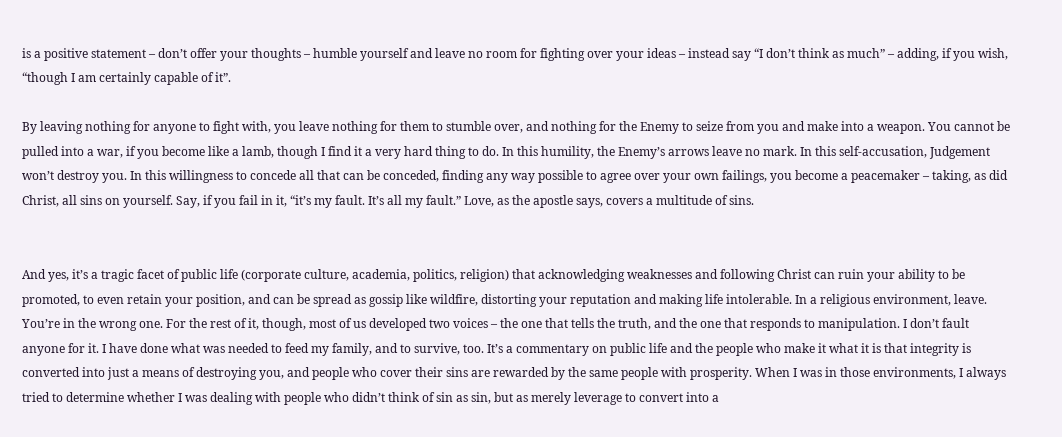is a positive statement – don’t offer your thoughts – humble yourself and leave no room for fighting over your ideas – instead say “I don’t think as much” – adding, if you wish, “though I am certainly capable of it”.

By leaving nothing for anyone to fight with, you leave nothing for them to stumble over, and nothing for the Enemy to seize from you and make into a weapon. You cannot be pulled into a war, if you become like a lamb, though I find it a very hard thing to do. In this humility, the Enemy’s arrows leave no mark. In this self-accusation, Judgement won’t destroy you. In this willingness to concede all that can be conceded, finding any way possible to agree over your own failings, you become a peacemaker – taking, as did Christ, all sins on yourself. Say, if you fail in it, “it’s my fault. It’s all my fault.” Love, as the apostle says, covers a multitude of sins.


And yes, it’s a tragic facet of public life (corporate culture, academia, politics, religion) that acknowledging weaknesses and following Christ can ruin your ability to be promoted, to even retain your position, and can be spread as gossip like wildfire, distorting your reputation and making life intolerable. In a religious environment, leave. You’re in the wrong one. For the rest of it, though, most of us developed two voices – the one that tells the truth, and the one that responds to manipulation. I don’t fault anyone for it. I have done what was needed to feed my family, and to survive, too. It’s a commentary on public life and the people who make it what it is that integrity is converted into just a means of destroying you, and people who cover their sins are rewarded by the same people with prosperity. When I was in those environments, I always tried to determine whether I was dealing with people who didn’t think of sin as sin, but as merely leverage to convert into a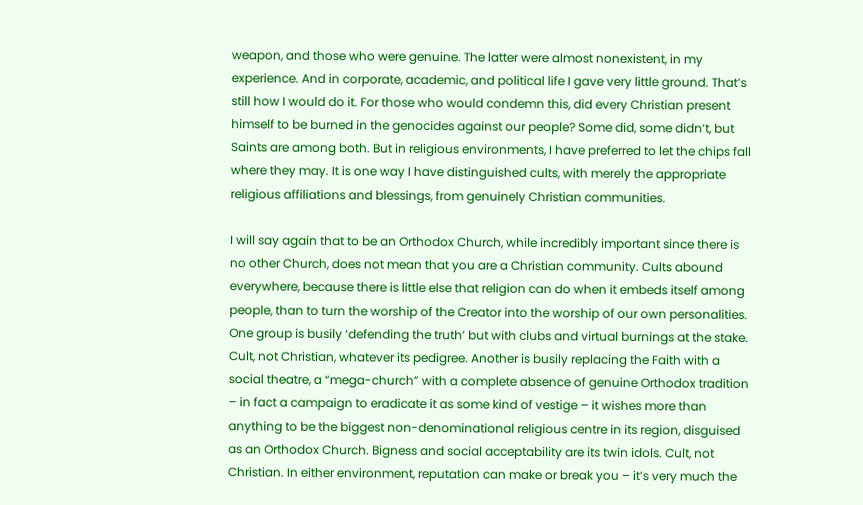weapon, and those who were genuine. The latter were almost nonexistent, in my experience. And in corporate, academic, and political life I gave very little ground. That’s still how I would do it. For those who would condemn this, did every Christian present himself to be burned in the genocides against our people? Some did, some didn’t, but Saints are among both. But in religious environments, I have preferred to let the chips fall where they may. It is one way I have distinguished cults, with merely the appropriate religious affiliations and blessings, from genuinely Christian communities.

I will say again that to be an Orthodox Church, while incredibly important since there is no other Church, does not mean that you are a Christian community. Cults abound everywhere, because there is little else that religion can do when it embeds itself among people, than to turn the worship of the Creator into the worship of our own personalities. One group is busily ‘defending the truth’ but with clubs and virtual burnings at the stake. Cult, not Christian, whatever its pedigree. Another is busily replacing the Faith with a social theatre, a “mega-church” with a complete absence of genuine Orthodox tradition – in fact a campaign to eradicate it as some kind of vestige – it wishes more than anything to be the biggest non-denominational religious centre in its region, disguised as an Orthodox Church. Bigness and social acceptability are its twin idols. Cult, not Christian. In either environment, reputation can make or break you – it’s very much the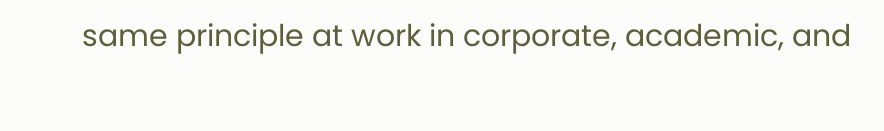same principle at work in corporate, academic, and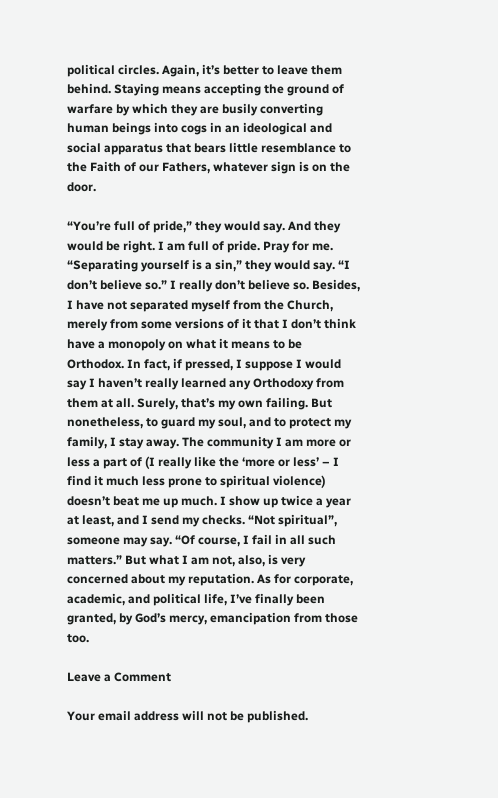political circles. Again, it’s better to leave them behind. Staying means accepting the ground of warfare by which they are busily converting human beings into cogs in an ideological and social apparatus that bears little resemblance to the Faith of our Fathers, whatever sign is on the door.

“You’re full of pride,” they would say. And they would be right. I am full of pride. Pray for me. “Separating yourself is a sin,” they would say. “I don’t believe so.” I really don’t believe so. Besides, I have not separated myself from the Church, merely from some versions of it that I don’t think have a monopoly on what it means to be Orthodox. In fact, if pressed, I suppose I would say I haven’t really learned any Orthodoxy from them at all. Surely, that’s my own failing. But nonetheless, to guard my soul, and to protect my family, I stay away. The community I am more or less a part of (I really like the ‘more or less’ – I find it much less prone to spiritual violence) doesn’t beat me up much. I show up twice a year at least, and I send my checks. “Not spiritual”, someone may say. “Of course, I fail in all such matters.” But what I am not, also, is very concerned about my reputation. As for corporate, academic, and political life, I’ve finally been granted, by God’s mercy, emancipation from those too.

Leave a Comment

Your email address will not be published.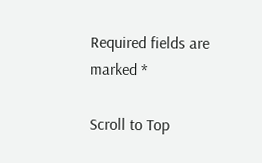Required fields are marked *

Scroll to Top